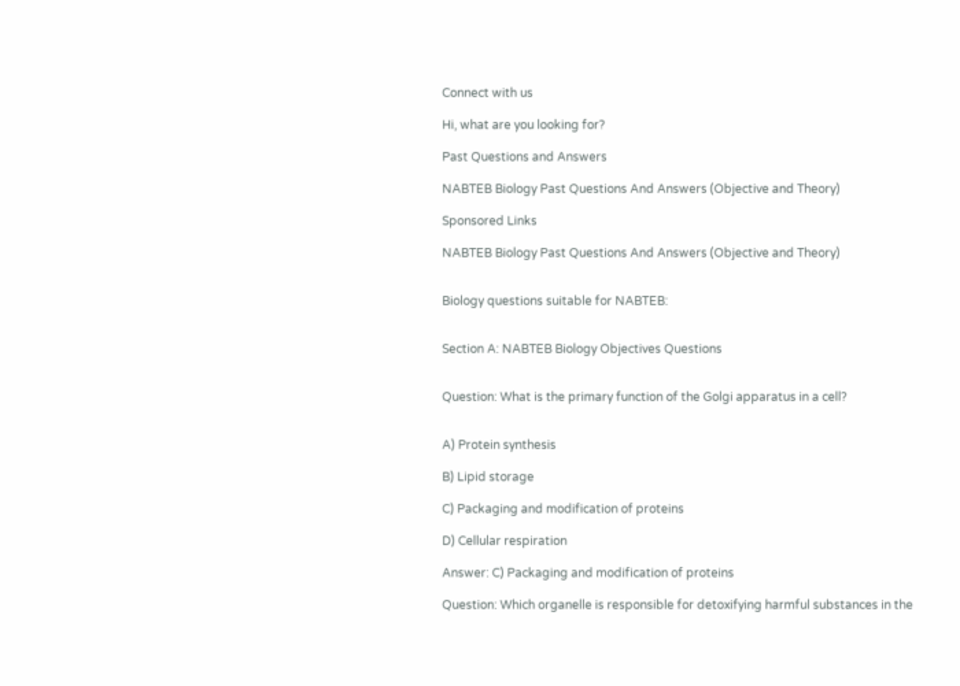Connect with us

Hi, what are you looking for?

Past Questions and Answers

NABTEB Biology Past Questions And Answers (Objective and Theory)

Sponsored Links

NABTEB Biology Past Questions And Answers (Objective and Theory)


Biology questions suitable for NABTEB:


Section A: NABTEB Biology Objectives Questions


Question: What is the primary function of the Golgi apparatus in a cell?


A) Protein synthesis

B) Lipid storage

C) Packaging and modification of proteins

D) Cellular respiration

Answer: C) Packaging and modification of proteins

Question: Which organelle is responsible for detoxifying harmful substances in the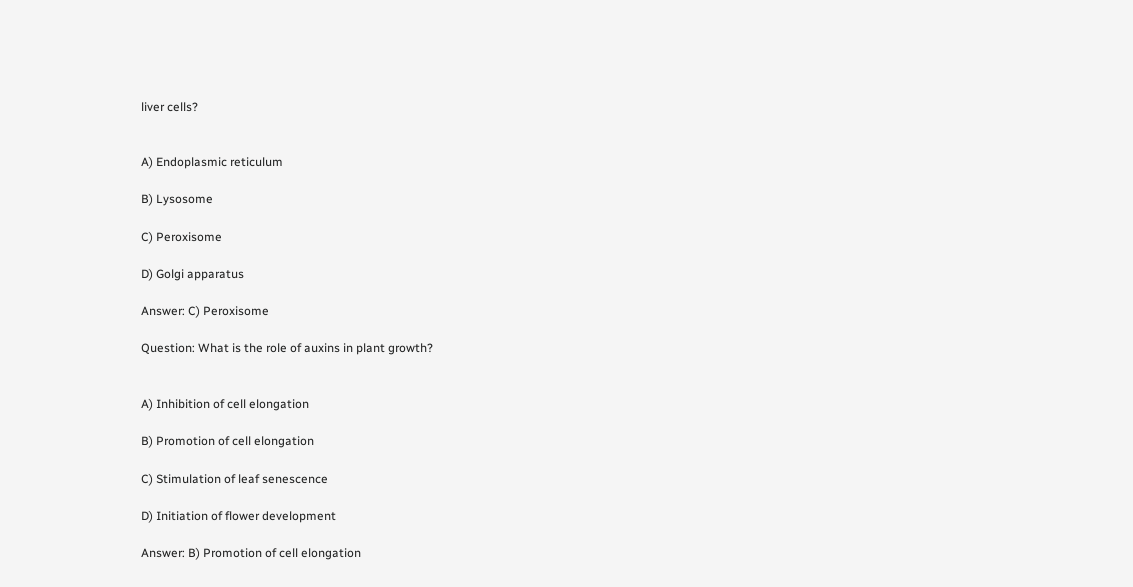liver cells?


A) Endoplasmic reticulum

B) Lysosome

C) Peroxisome

D) Golgi apparatus

Answer: C) Peroxisome

Question: What is the role of auxins in plant growth?


A) Inhibition of cell elongation

B) Promotion of cell elongation

C) Stimulation of leaf senescence

D) Initiation of flower development

Answer: B) Promotion of cell elongation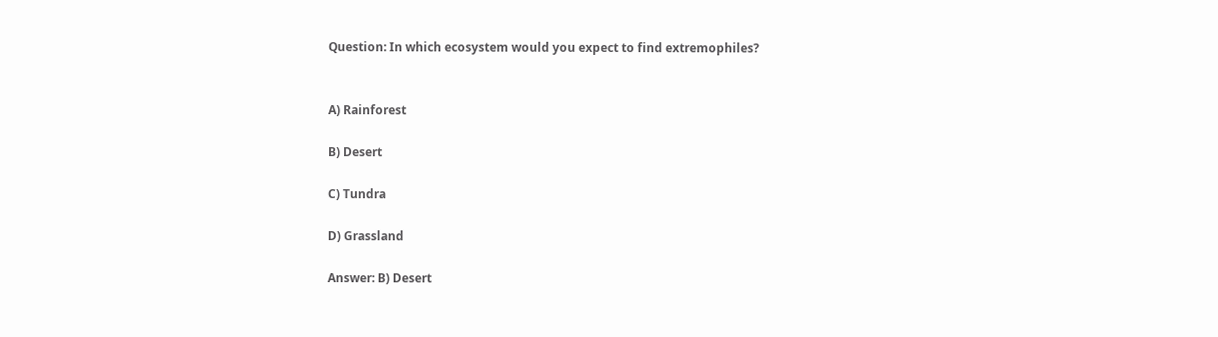Question: In which ecosystem would you expect to find extremophiles?


A) Rainforest

B) Desert

C) Tundra

D) Grassland

Answer: B) Desert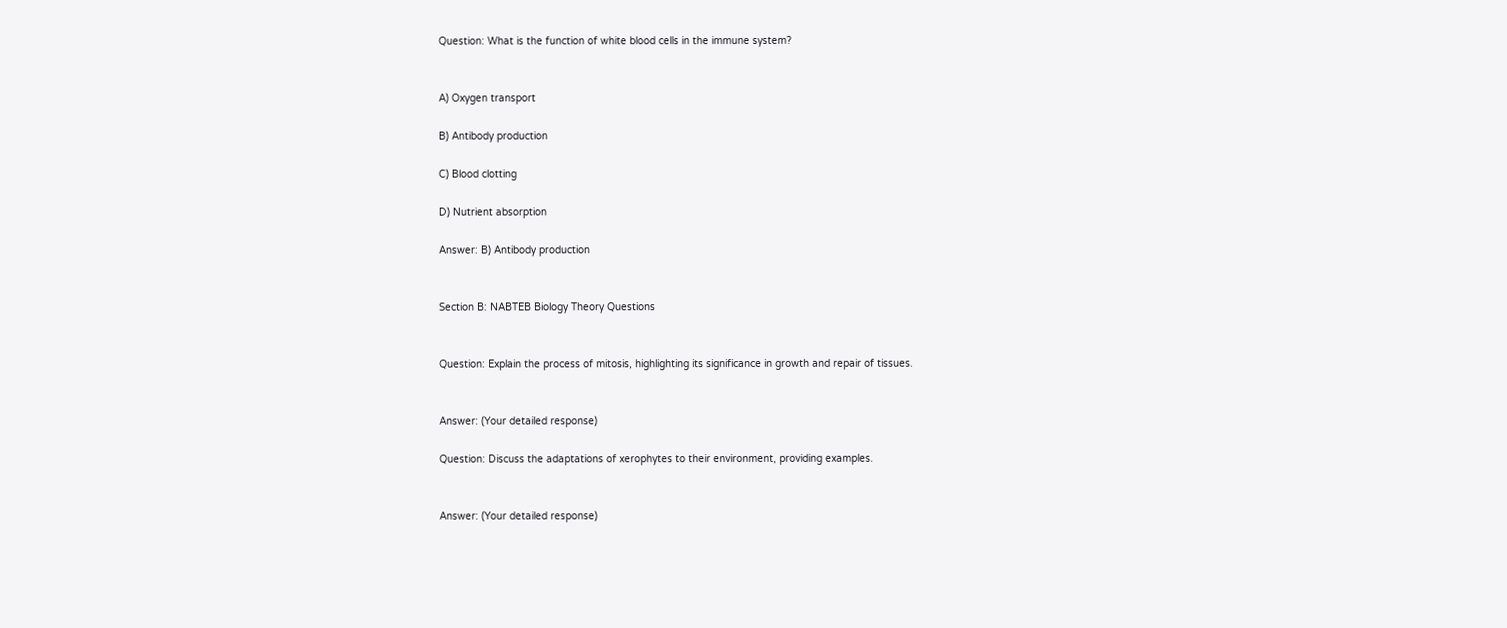Question: What is the function of white blood cells in the immune system?


A) Oxygen transport

B) Antibody production

C) Blood clotting

D) Nutrient absorption

Answer: B) Antibody production


Section B: NABTEB Biology Theory Questions


Question: Explain the process of mitosis, highlighting its significance in growth and repair of tissues.


Answer: (Your detailed response)

Question: Discuss the adaptations of xerophytes to their environment, providing examples.


Answer: (Your detailed response)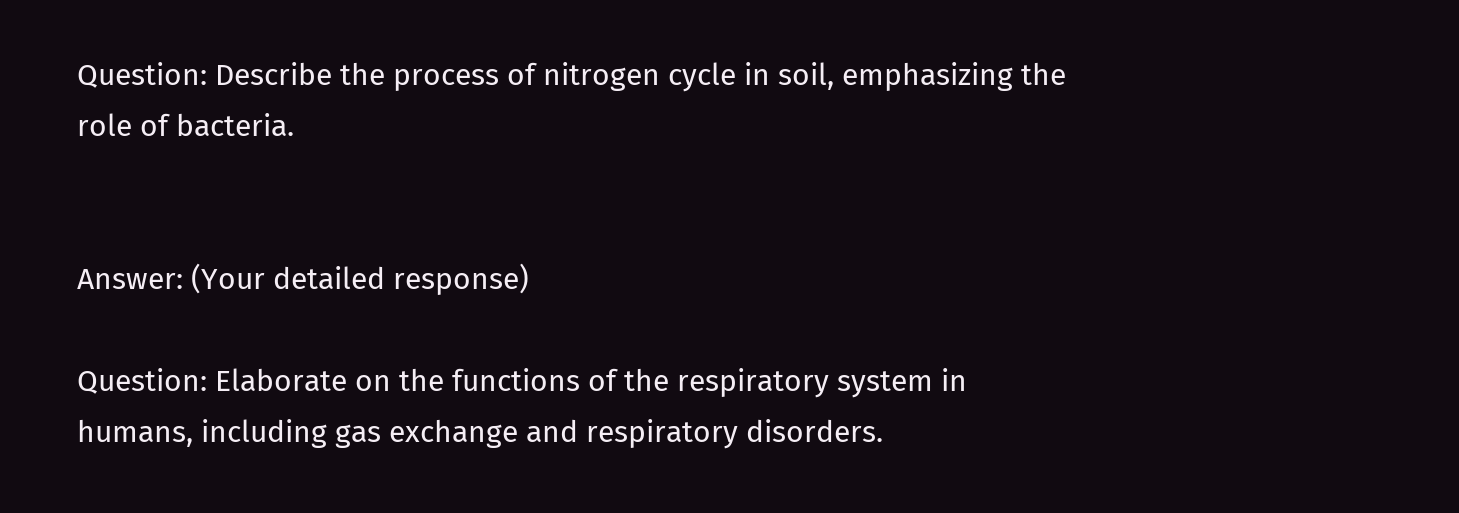Question: Describe the process of nitrogen cycle in soil, emphasizing the role of bacteria.


Answer: (Your detailed response)

Question: Elaborate on the functions of the respiratory system in humans, including gas exchange and respiratory disorders.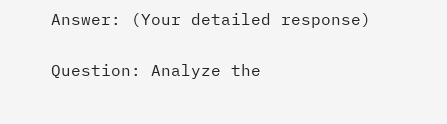Answer: (Your detailed response)

Question: Analyze the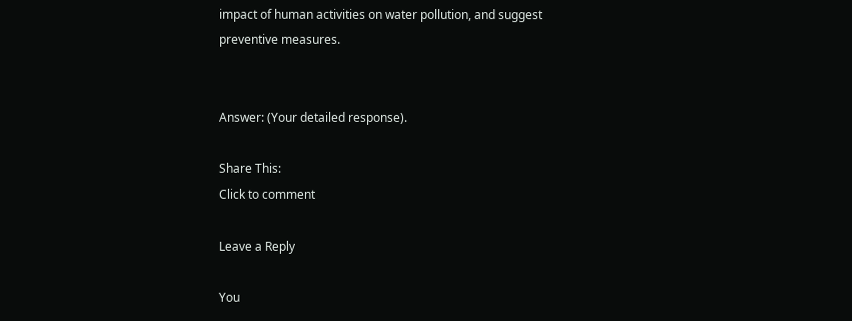impact of human activities on water pollution, and suggest preventive measures.


Answer: (Your detailed response).

Share This:
Click to comment

Leave a Reply

You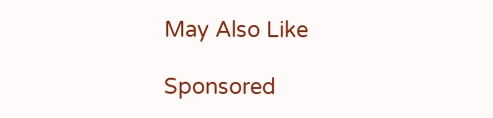May Also Like

Sponsored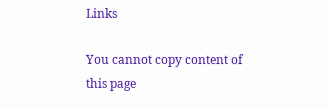Links

You cannot copy content of this page